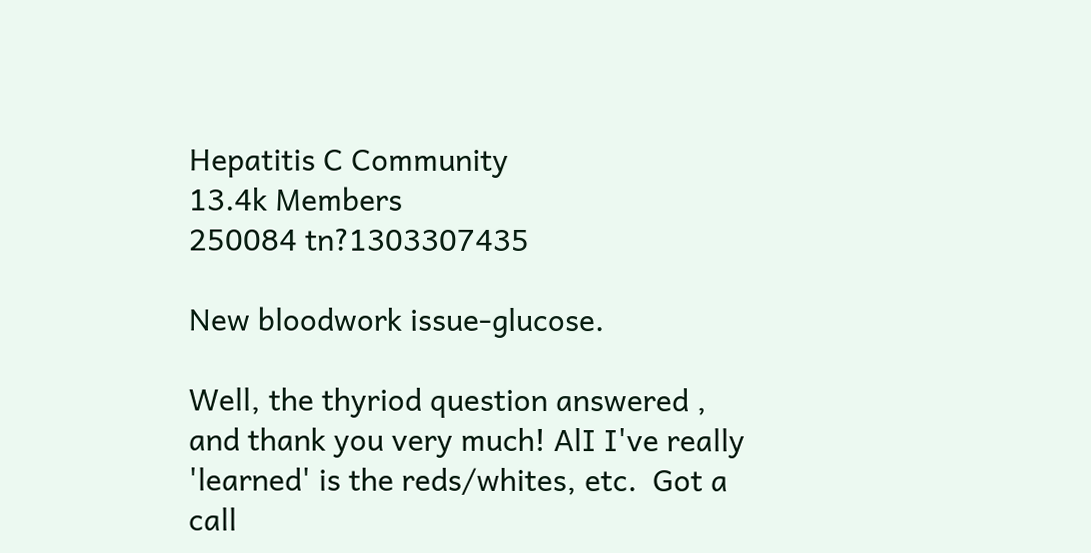Hepatitis C Community
13.4k Members
250084 tn?1303307435

New bloodwork issue-glucose.

Well, the thyriod question answered , and thank you very much! AlI I've really 'learned' is the reds/whites, etc.  Got a call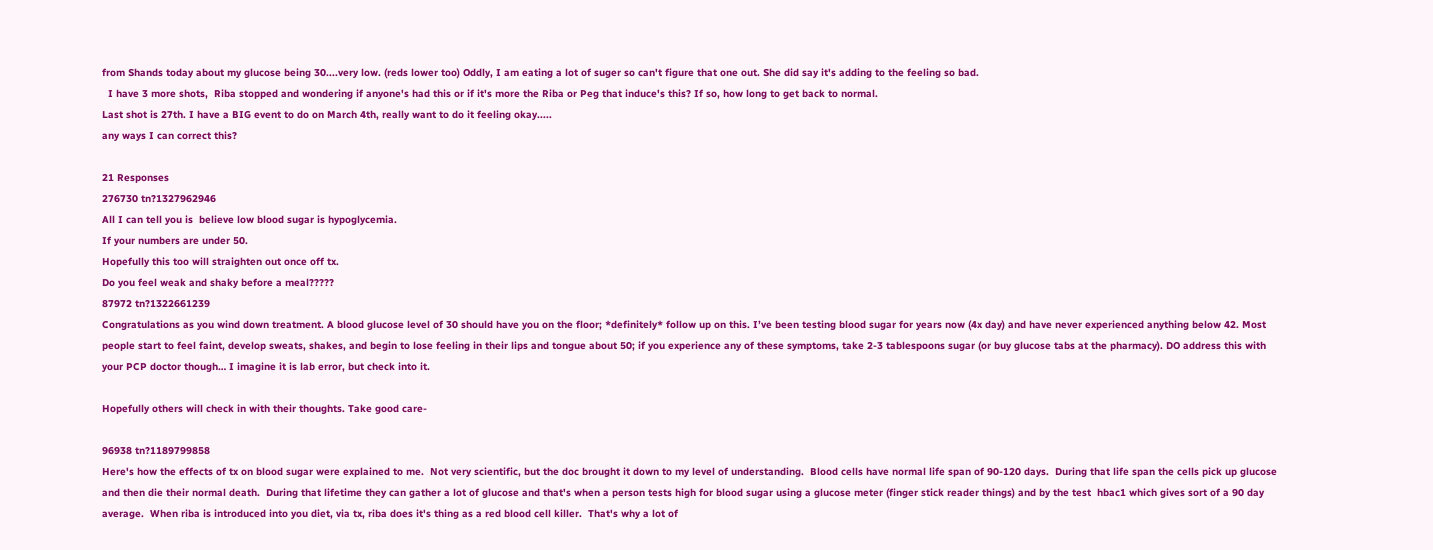from Shands today about my glucose being 30....very low. (reds lower too) Oddly, I am eating a lot of suger so can't figure that one out. She did say it's adding to the feeling so bad.
  I have 3 more shots,  Riba stopped and wondering if anyone's had this or if it's more the Riba or Peg that induce's this? If so, how long to get back to normal.
Last shot is 27th. I have a BIG event to do on March 4th, really want to do it feeling okay.....
any ways I can correct this?

21 Responses
276730 tn?1327962946
All I can tell you is  believe low blood sugar is hypoglycemia.
If your numbers are under 50.
Hopefully this too will straighten out once off tx.
Do you feel weak and shaky before a meal?????
87972 tn?1322661239
Congratulations as you wind down treatment. A blood glucose level of 30 should have you on the floor; *definitely* follow up on this. I’ve been testing blood sugar for years now (4x day) and have never experienced anything below 42. Most people start to feel faint, develop sweats, shakes, and begin to lose feeling in their lips and tongue about 50; if you experience any of these symptoms, take 2-3 tablespoons sugar (or buy glucose tabs at the pharmacy). DO address this with your PCP doctor though… I imagine it is lab error, but check into it.

Hopefully others will check in with their thoughts. Take good care-

96938 tn?1189799858
Here's how the effects of tx on blood sugar were explained to me.  Not very scientific, but the doc brought it down to my level of understanding.  Blood cells have normal life span of 90-120 days.  During that life span the cells pick up glucose and then die their normal death.  During that lifetime they can gather a lot of glucose and that's when a person tests high for blood sugar using a glucose meter (finger stick reader things) and by the test  hbac1 which gives sort of a 90 day average.  When riba is introduced into you diet, via tx, riba does it's thing as a red blood cell killer.  That's why a lot of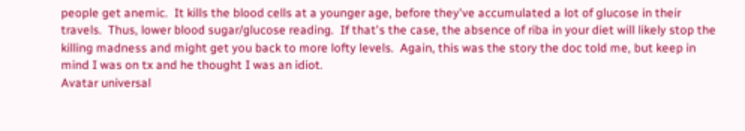people get anemic.  It kills the blood cells at a younger age, before they've accumulated a lot of glucose in their travels.  Thus, lower blood sugar/glucose reading.  If that's the case, the absence of riba in your diet will likely stop the killing madness and might get you back to more lofty levels.  Again, this was the story the doc told me, but keep in mind I was on tx and he thought I was an idiot.
Avatar universal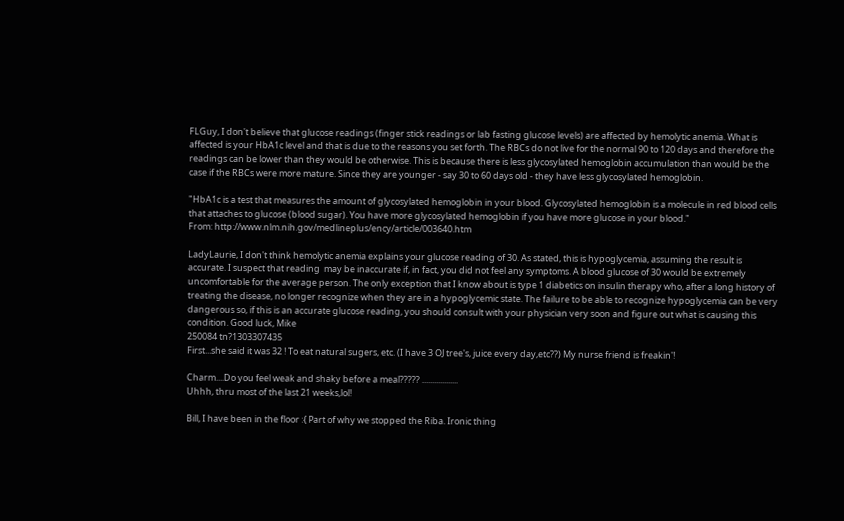FLGuy, I don't believe that glucose readings (finger stick readings or lab fasting glucose levels) are affected by hemolytic anemia. What is affected is your HbA1c level and that is due to the reasons you set forth. The RBCs do not live for the normal 90 to 120 days and therefore the readings can be lower than they would be otherwise. This is because there is less glycosylated hemoglobin accumulation than would be the case if the RBCs were more mature. Since they are younger - say 30 to 60 days old - they have less glycosylated hemoglobin.

"HbA1c is a test that measures the amount of glycosylated hemoglobin in your blood. Glycosylated hemoglobin is a molecule in red blood cells that attaches to glucose (blood sugar). You have more glycosylated hemoglobin if you have more glucose in your blood."
From: http://www.nlm.nih.gov/medlineplus/ency/article/003640.htm

LadyLaurie, I don't think hemolytic anemia explains your glucose reading of 30. As stated, this is hypoglycemia, assuming the result is accurate. I suspect that reading  may be inaccurate if, in fact, you did not feel any symptoms. A blood glucose of 30 would be extremely uncomfortable for the average person. The only exception that I know about is type 1 diabetics on insulin therapy who, after a long history of treating the disease, no longer recognize when they are in a hypoglycemic state. The failure to be able to recognize hypoglycemia can be very dangerous so, if this is an accurate glucose reading, you should consult with your physician very soon and figure out what is causing this condition. Good luck, Mike
250084 tn?1303307435
First...she said it was 32 ! To eat natural sugers, etc. (I have 3 OJ tree's, juice every day,etc??) My nurse friend is freakin'!

Charm....Do you feel weak and shaky before a meal????? ..................
Uhhh, thru most of the last 21 weeks,lol!

Bill, I have been in the floor :{ Part of why we stopped the Riba. Ironic thing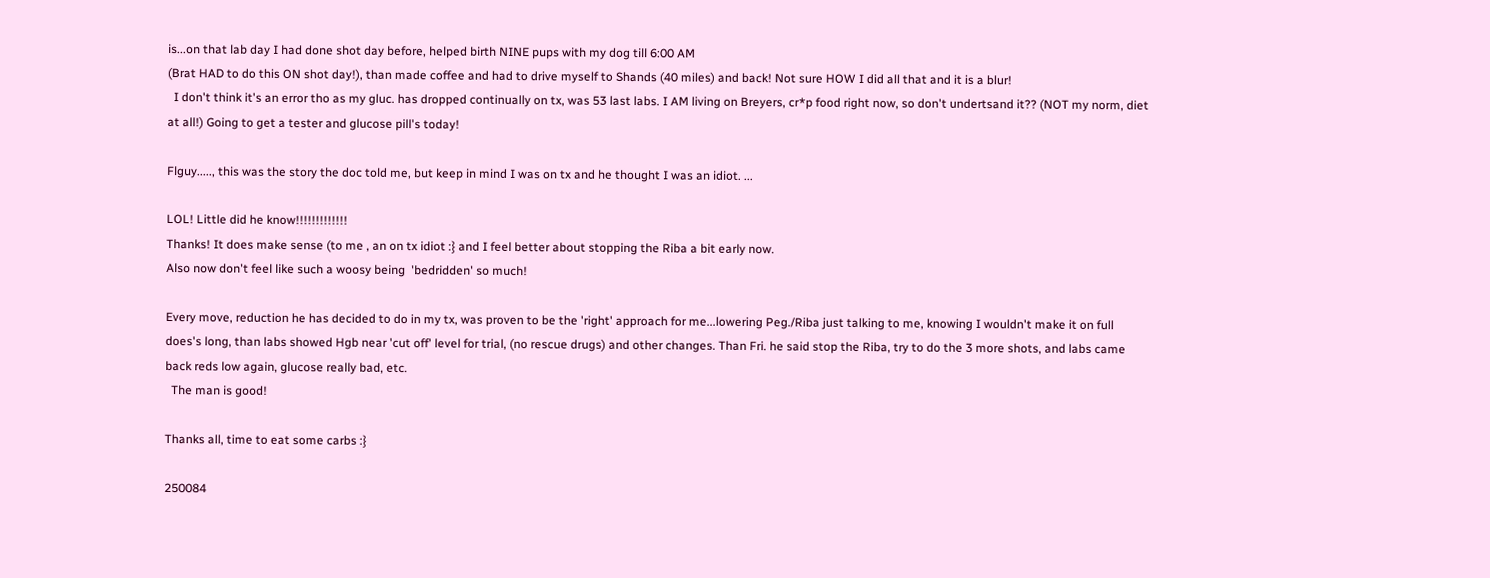is...on that lab day I had done shot day before, helped birth NINE pups with my dog till 6:00 AM
(Brat HAD to do this ON shot day!), than made coffee and had to drive myself to Shands (40 miles) and back! Not sure HOW I did all that and it is a blur!
  I don't think it's an error tho as my gluc. has dropped continually on tx, was 53 last labs. I AM living on Breyers, cr*p food right now, so don't undertsand it?? (NOT my norm, diet at all!) Going to get a tester and glucose pill's today!

Flguy....., this was the story the doc told me, but keep in mind I was on tx and he thought I was an idiot. ...

LOL! Little did he know!!!!!!!!!!!!!
Thanks! It does make sense (to me , an on tx idiot :} and I feel better about stopping the Riba a bit early now.
Also now don't feel like such a woosy being  'bedridden' so much!

Every move, reduction he has decided to do in my tx, was proven to be the 'right' approach for me...lowering Peg./Riba just talking to me, knowing I wouldn't make it on full does's long, than labs showed Hgb near 'cut off' level for trial, (no rescue drugs) and other changes. Than Fri. he said stop the Riba, try to do the 3 more shots, and labs came back reds low again, glucose really bad, etc.
  The man is good!

Thanks all, time to eat some carbs :}

250084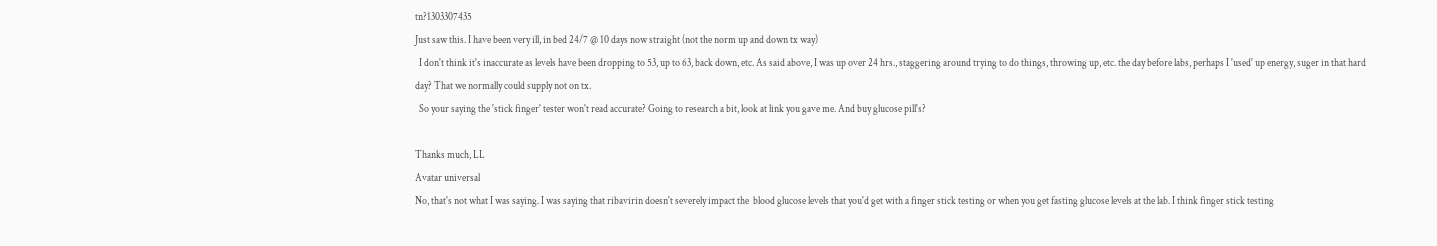tn?1303307435
Just saw this. I have been very ill, in bed 24/7 @ 10 days now straight (not the norm up and down tx way)
  I don't think it's inaccurate as levels have been dropping to 53, up to 63, back down, etc. As said above, I was up over 24 hrs., staggering around trying to do things, throwing up, etc. the day before labs, perhaps I 'used' up energy, suger in that hard day? That we normally could supply not on tx.
  So your saying the 'stick finger' tester won't read accurate? Going to research a bit, look at link you gave me. And buy glucose pill's?

Thanks much, LL
Avatar universal
No, that's not what I was saying. I was saying that ribavirin doesn't severely impact the  blood glucose levels that you'd get with a finger stick testing or when you get fasting glucose levels at the lab. I think finger stick testing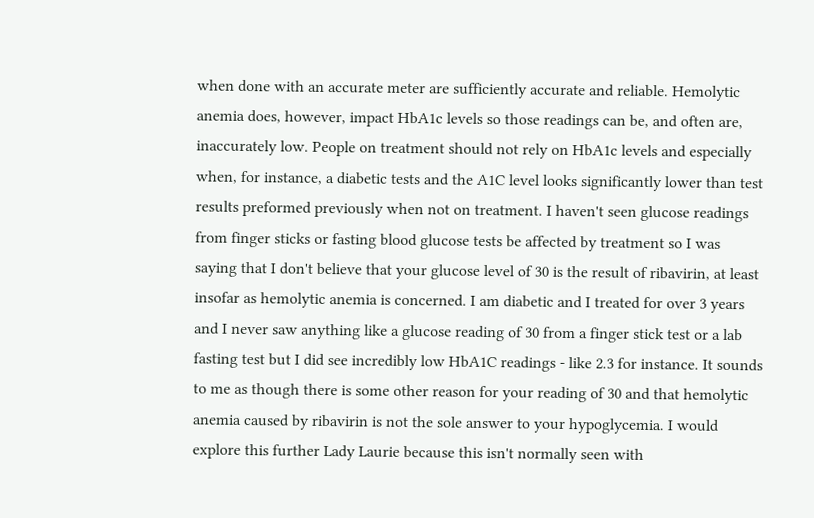when done with an accurate meter are sufficiently accurate and reliable. Hemolytic anemia does, however, impact HbA1c levels so those readings can be, and often are, inaccurately low. People on treatment should not rely on HbA1c levels and especially when, for instance, a diabetic tests and the A1C level looks significantly lower than test results preformed previously when not on treatment. I haven't seen glucose readings from finger sticks or fasting blood glucose tests be affected by treatment so I was saying that I don't believe that your glucose level of 30 is the result of ribavirin, at least insofar as hemolytic anemia is concerned. I am diabetic and I treated for over 3 years and I never saw anything like a glucose reading of 30 from a finger stick test or a lab fasting test but I did see incredibly low HbA1C readings - like 2.3 for instance. It sounds to me as though there is some other reason for your reading of 30 and that hemolytic anemia caused by ribavirin is not the sole answer to your hypoglycemia. I would explore this further Lady Laurie because this isn't normally seen with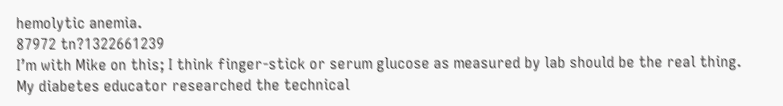hemolytic anemia.
87972 tn?1322661239
I’m with Mike on this; I think finger-stick or serum glucose as measured by lab should be the real thing. My diabetes educator researched the technical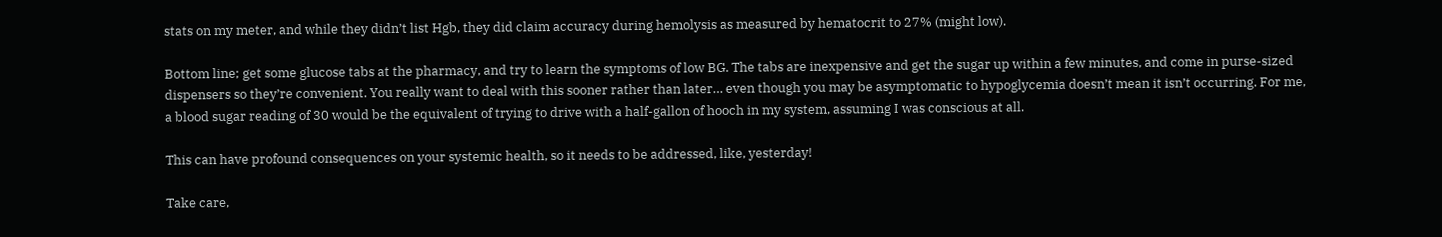stats on my meter, and while they didn’t list Hgb, they did claim accuracy during hemolysis as measured by hematocrit to 27% (might low).

Bottom line; get some glucose tabs at the pharmacy, and try to learn the symptoms of low BG. The tabs are inexpensive and get the sugar up within a few minutes, and come in purse-sized dispensers so they’re convenient. You really want to deal with this sooner rather than later… even though you may be asymptomatic to hypoglycemia doesn’t mean it isn’t occurring. For me, a blood sugar reading of 30 would be the equivalent of trying to drive with a half-gallon of hooch in my system, assuming I was conscious at all.

This can have profound consequences on your systemic health, so it needs to be addressed, like, yesterday!

Take care,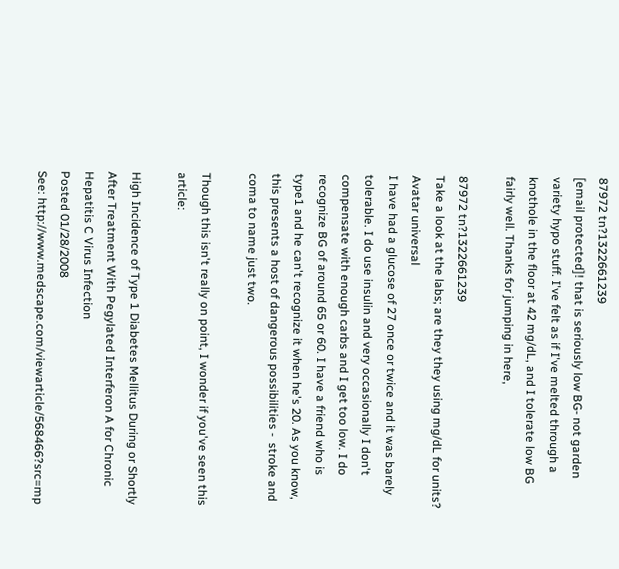87972 tn?1322661239
[email protected]! that is seriously low BG- not garden variety hypo stuff. I've felt as if I've melted through a knothole in the floor at 42 mg/dL, and I tolerate low BG fairly well. Thanks for jumping in here,

87972 tn?1322661239
Take a look at the labs; are they they using mg/dL for units?
Avatar universal
I have had a glucose of 27 once or twice and it was barely tolerable. I do use insulin and very occasionally I don't compensate with enough carbs and I get too low. I do recognize BG of around 65 or 60. I have a friend who is type1 and he can't recognize it when he's 20. As you know, this presents a host of dangerous possibilities -  stroke and coma to name just two.

Though this isn't really on point, I wonder if you've seen this article:

High Incidence of Type 1 Diabetes Mellitus During or Shortly After Treatment With Pegylated Interferon A for Chronic Hepatitis C Virus Infection
Posted 01/28/2008
See: http://www.medscape.com/viewarticle/568466?src=mp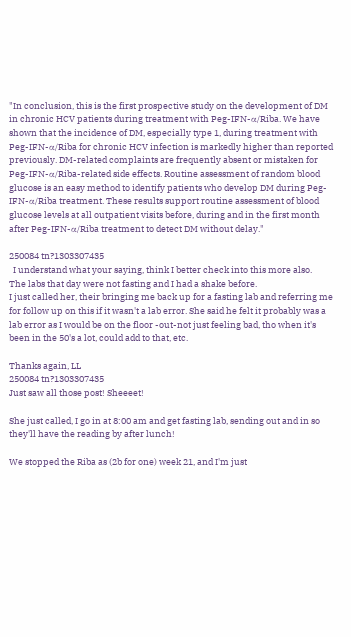"In conclusion, this is the first prospective study on the development of DM in chronic HCV patients during treatment with Peg-IFN-α/Riba. We have shown that the incidence of DM, especially type 1, during treatment with Peg-IFN-α/Riba for chronic HCV infection is markedly higher than reported previously. DM-related complaints are frequently absent or mistaken for Peg-IFN-α/Riba-related side effects. Routine assessment of random blood glucose is an easy method to identify patients who develop DM during Peg-IFN-α/Riba treatment. These results support routine assessment of blood glucose levels at all outpatient visits before, during and in the first month after Peg-IFN-α/Riba treatment to detect DM without delay."

250084 tn?1303307435
  I understand what your saying, think I better check into this more also.
The labs that day were not fasting and I had a shake before.
I just called her, their bringing me back up for a fasting lab and referring me for follow up on this if it wasn't a lab error. She said he felt it probably was a lab error as I would be on the floor -out-not just feeling bad, tho when it's been in the 50's a lot, could add to that, etc.

Thanks again, LL
250084 tn?1303307435
Just saw all those post! Sheeeet!

She just called, I go in at 8:00 am and get fasting lab, sending out and in so they'll have the reading by after lunch!

We stopped the Riba as (2b for one) week 21, and I'm just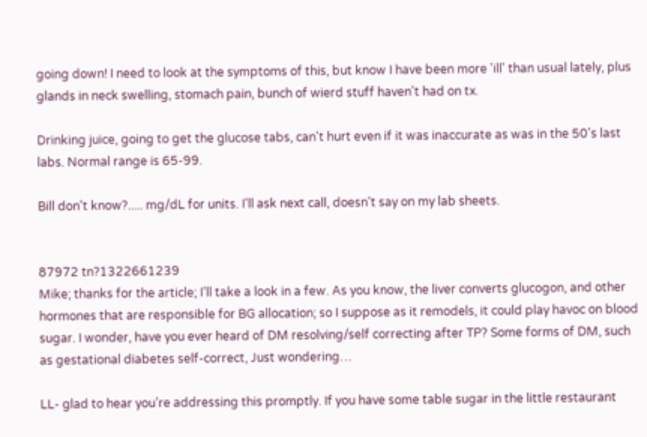going down! I need to look at the symptoms of this, but know I have been more 'ill' than usual lately, plus glands in neck swelling, stomach pain, bunch of wierd stuff haven't had on tx.

Drinking juice, going to get the glucose tabs, can't hurt even if it was inaccurate as was in the 50's last labs. Normal range is 65-99.

Bill don't know?..... mg/dL for units. I'll ask next call, doesn't say on my lab sheets.


87972 tn?1322661239
Mike; thanks for the article; I’ll take a look in a few. As you know, the liver converts glucogon, and other hormones that are responsible for BG allocation; so I suppose as it remodels, it could play havoc on blood sugar. I wonder, have you ever heard of DM resolving/self correcting after TP? Some forms of DM, such as gestational diabetes self-correct, Just wondering…

LL- glad to hear you’re addressing this promptly. If you have some table sugar in the little restaurant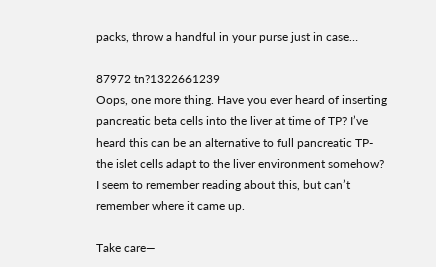packs, throw a handful in your purse just in case…

87972 tn?1322661239
Oops, one more thing. Have you ever heard of inserting pancreatic beta cells into the liver at time of TP? I’ve heard this can be an alternative to full pancreatic TP- the islet cells adapt to the liver environment somehow? I seem to remember reading about this, but can’t remember where it came up.

Take care—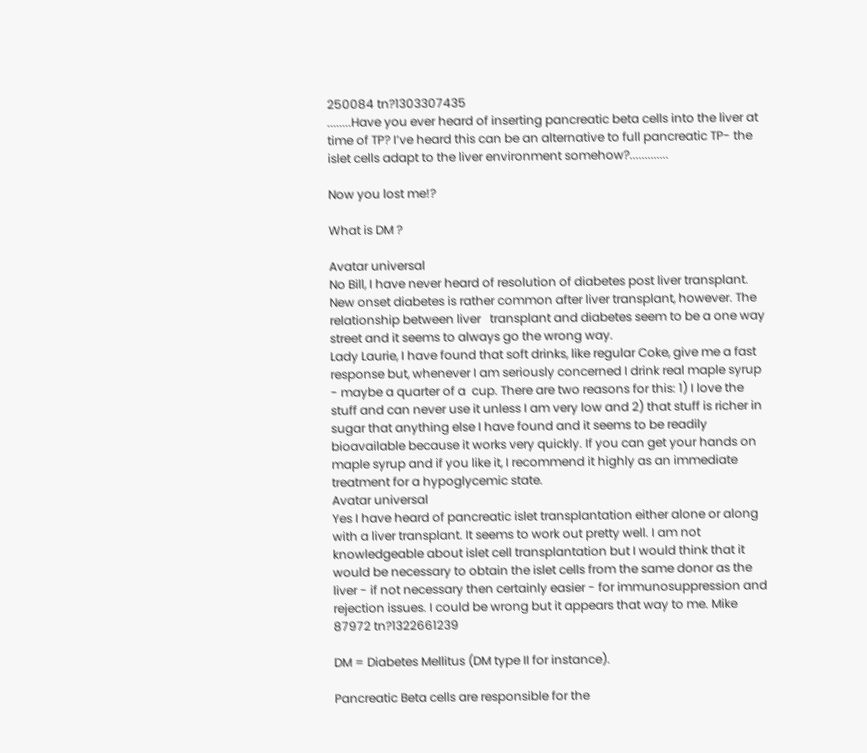250084 tn?1303307435
........Have you ever heard of inserting pancreatic beta cells into the liver at time of TP? I’ve heard this can be an alternative to full pancreatic TP- the islet cells adapt to the liver environment somehow?.............

Now you lost me!?

What is DM ?

Avatar universal
No Bill, I have never heard of resolution of diabetes post liver transplant. New onset diabetes is rather common after liver transplant, however. The relationship between liver   transplant and diabetes seem to be a one way street and it seems to always go the wrong way.
Lady Laurie, I have found that soft drinks, like regular Coke, give me a fast response but, whenever I am seriously concerned I drink real maple syrup - maybe a quarter of a  cup. There are two reasons for this: 1) I love the stuff and can never use it unless I am very low and 2) that stuff is richer in sugar that anything else I have found and it seems to be readily bioavailable because it works very quickly. If you can get your hands on maple syrup and if you like it, I recommend it highly as an immediate treatment for a hypoglycemic state.
Avatar universal
Yes I have heard of pancreatic islet transplantation either alone or along with a liver transplant. It seems to work out pretty well. I am not knowledgeable about islet cell transplantation but I would think that it would be necessary to obtain the islet cells from the same donor as the liver - if not necessary then certainly easier - for immunosuppression and rejection issues. I could be wrong but it appears that way to me. Mike
87972 tn?1322661239

DM = Diabetes Mellitus (DM type II for instance).

Pancreatic Beta cells are responsible for the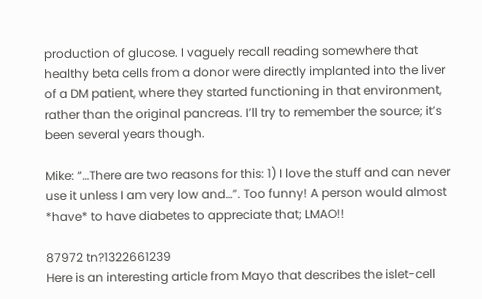production of glucose. I vaguely recall reading somewhere that healthy beta cells from a donor were directly implanted into the liver of a DM patient, where they started functioning in that environment, rather than the original pancreas. I’ll try to remember the source; it’s been several years though.

Mike: “…There are two reasons for this: 1) I love the stuff and can never use it unless I am very low and…”. Too funny! A person would almost *have* to have diabetes to appreciate that; LMAO!!

87972 tn?1322661239
Here is an interesting article from Mayo that describes the islet-cell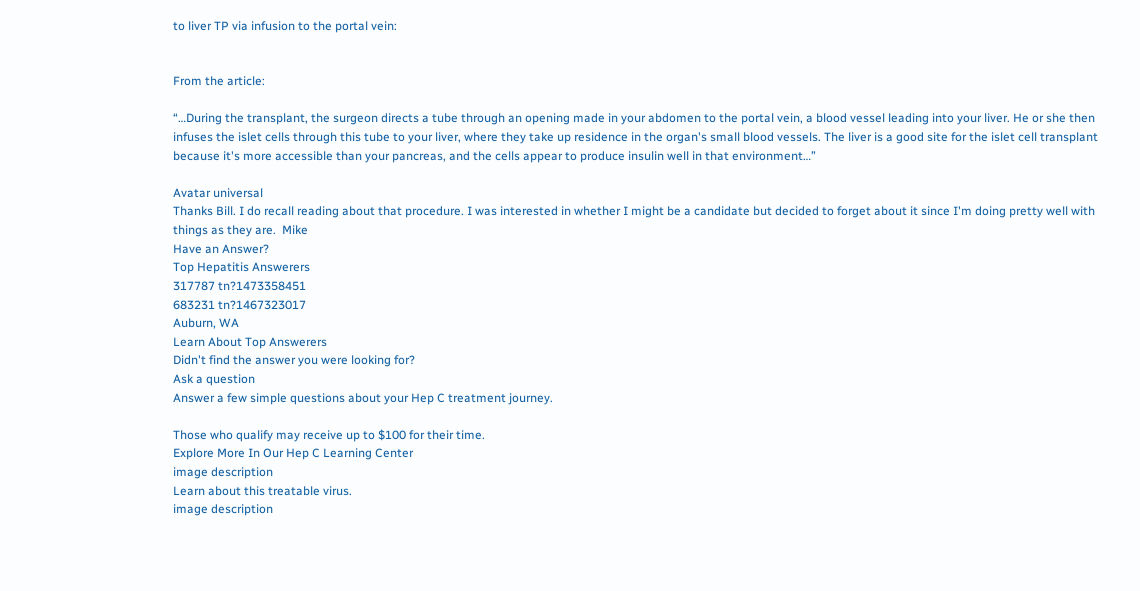to liver TP via infusion to the portal vein:


From the article:

“…During the transplant, the surgeon directs a tube through an opening made in your abdomen to the portal vein, a blood vessel leading into your liver. He or she then infuses the islet cells through this tube to your liver, where they take up residence in the organ's small blood vessels. The liver is a good site for the islet cell transplant because it's more accessible than your pancreas, and the cells appear to produce insulin well in that environment…”

Avatar universal
Thanks Bill. I do recall reading about that procedure. I was interested in whether I might be a candidate but decided to forget about it since I'm doing pretty well with things as they are.  Mike
Have an Answer?
Top Hepatitis Answerers
317787 tn?1473358451
683231 tn?1467323017
Auburn, WA
Learn About Top Answerers
Didn't find the answer you were looking for?
Ask a question
Answer a few simple questions about your Hep C treatment journey.

Those who qualify may receive up to $100 for their time.
Explore More In Our Hep C Learning Center
image description
Learn about this treatable virus.
image description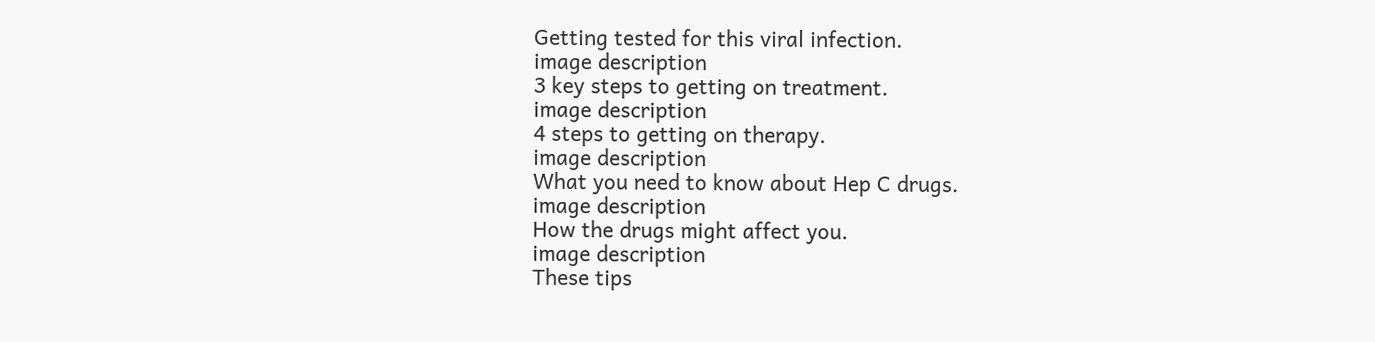Getting tested for this viral infection.
image description
3 key steps to getting on treatment.
image description
4 steps to getting on therapy.
image description
What you need to know about Hep C drugs.
image description
How the drugs might affect you.
image description
These tips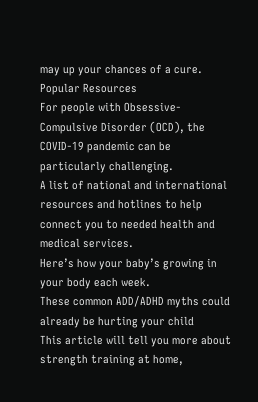may up your chances of a cure.
Popular Resources
For people with Obsessive-Compulsive Disorder (OCD), the COVID-19 pandemic can be particularly challenging.
A list of national and international resources and hotlines to help connect you to needed health and medical services.
Here’s how your baby’s growing in your body each week.
These common ADD/ADHD myths could already be hurting your child
This article will tell you more about strength training at home,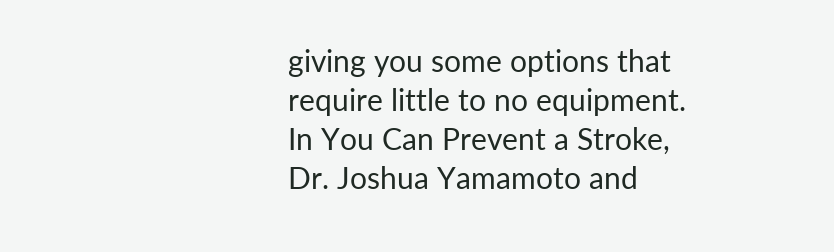giving you some options that require little to no equipment.
In You Can Prevent a Stroke, Dr. Joshua Yamamoto and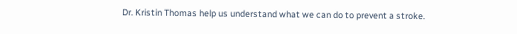Dr. Kristin Thomas help us understand what we can do to prevent a stroke.